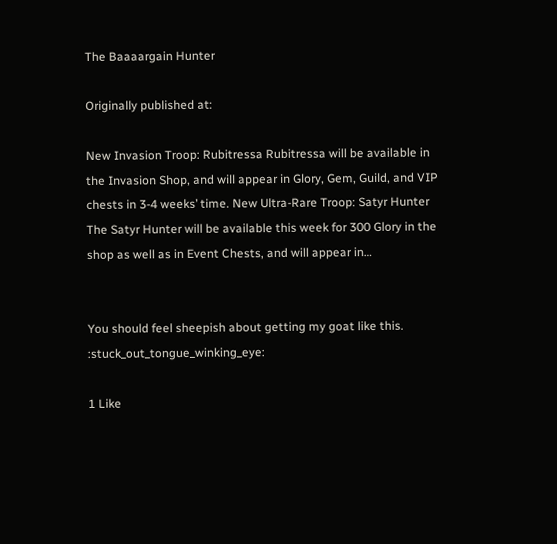The Baaaargain Hunter

Originally published at:

New Invasion Troop: Rubitressa Rubitressa will be available in the Invasion Shop, and will appear in Glory, Gem, Guild, and VIP chests in 3-4 weeks’ time. New Ultra-Rare Troop: Satyr Hunter The Satyr Hunter will be available this week for 300 Glory in the shop as well as in Event Chests, and will appear in…


You should feel sheepish about getting my goat like this. :stuck_out_tongue_winking_eye:

1 Like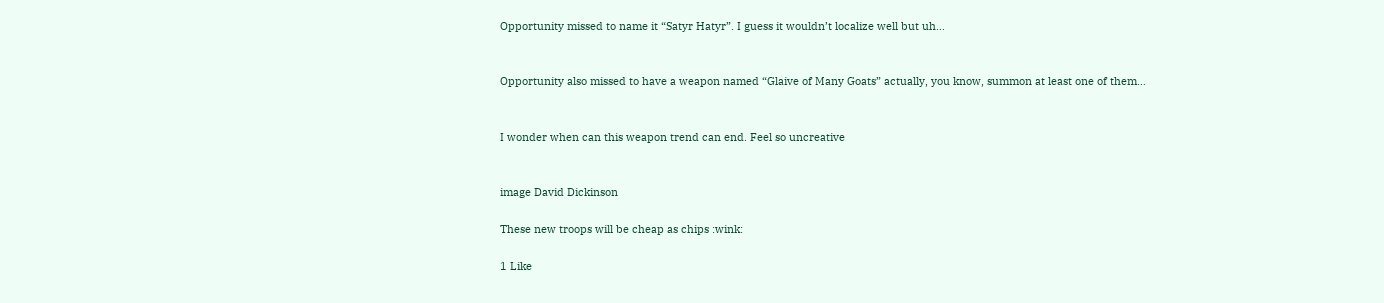Opportunity missed to name it “Satyr Hatyr”. I guess it wouldn’t localize well but uh…


Opportunity also missed to have a weapon named “Glaive of Many Goats” actually, you know, summon at least one of them…


I wonder when can this weapon trend can end. Feel so uncreative


image David Dickinson

These new troops will be cheap as chips :wink:

1 Like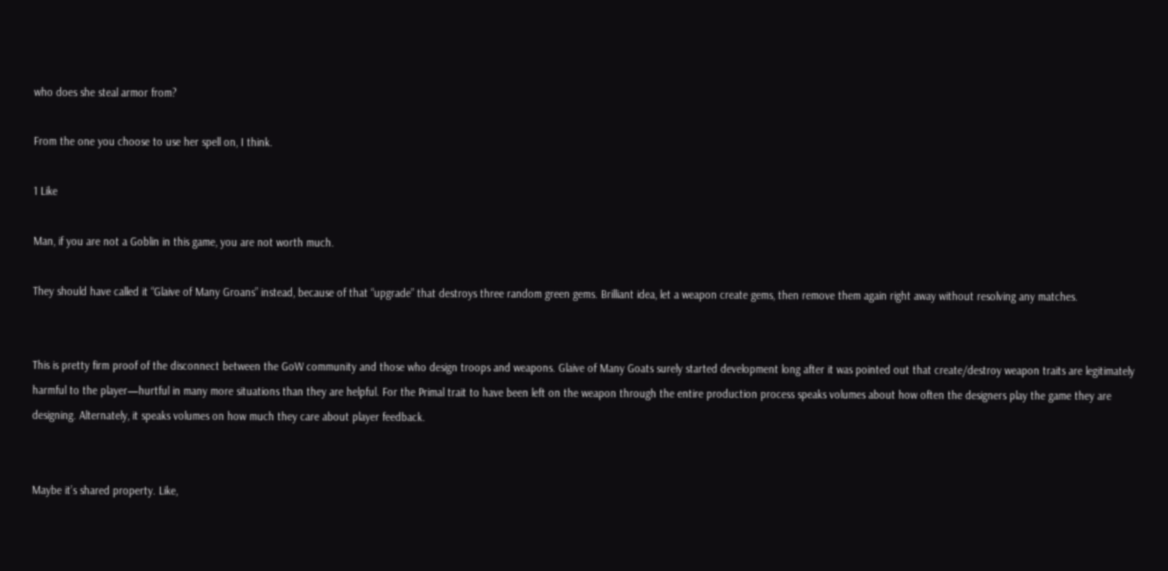who does she steal armor from?

From the one you choose to use her spell on, I think.

1 Like

Man, if you are not a Goblin in this game, you are not worth much.

They should have called it “Glaive of Many Groans” instead, because of that “upgrade” that destroys three random green gems. Brilliant idea, let a weapon create gems, then remove them again right away without resolving any matches.


This is pretty firm proof of the disconnect between the GoW community and those who design troops and weapons. Glaive of Many Goats surely started development long after it was pointed out that create/destroy weapon traits are legitimately harmful to the player—hurtful in many more situations than they are helpful. For the Primal trait to have been left on the weapon through the entire production process speaks volumes about how often the designers play the game they are designing. Alternately, it speaks volumes on how much they care about player feedback.


Maybe it’s shared property. Like,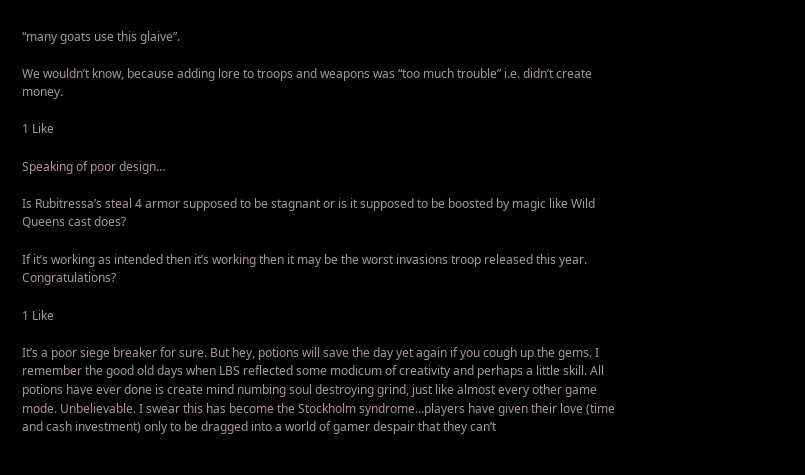“many goats use this glaive”.

We wouldn’t know, because adding lore to troops and weapons was “too much trouble” i.e. didn’t create money.

1 Like

Speaking of poor design…

Is Rubitressa’s steal 4 armor supposed to be stagnant or is it supposed to be boosted by magic like Wild Queens cast does?

If it’s working as intended then it’s working then it may be the worst invasions troop released this year. Congratulations?

1 Like

It’s a poor siege breaker for sure. But hey, potions will save the day yet again if you cough up the gems. I remember the good old days when LBS reflected some modicum of creativity and perhaps a little skill. All potions have ever done is create mind numbing soul destroying grind, just like almost every other game mode. Unbelievable. I swear this has become the Stockholm syndrome…players have given their love (time and cash investment) only to be dragged into a world of gamer despair that they can’t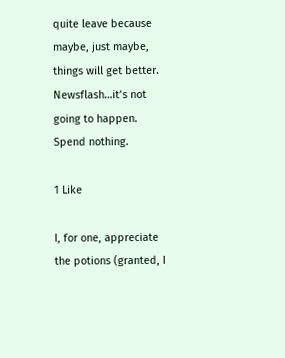quite leave because maybe, just maybe, things will get better. Newsflash…it’s not going to happen. Spend nothing.

1 Like

I, for one, appreciate the potions (granted, I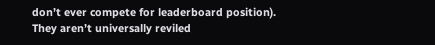don’t ever compete for leaderboard position). They aren’t universally reviled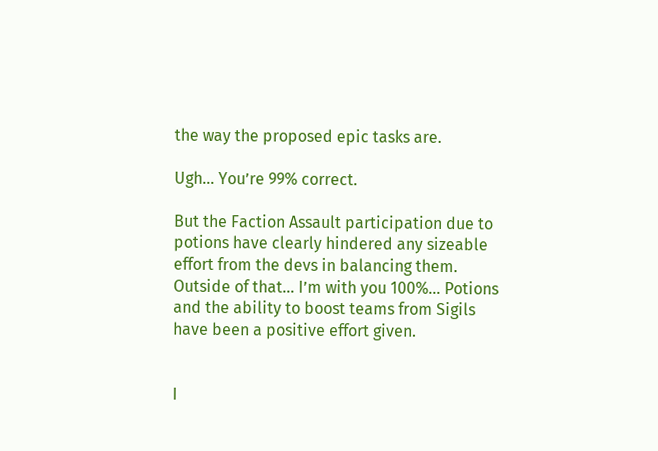the way the proposed epic tasks are.

Ugh… You’re 99% correct.

But the Faction Assault participation due to potions have clearly hindered any sizeable effort from the devs in balancing them. Outside of that… I’m with you 100%… Potions and the ability to boost teams from Sigils have been a positive effort given.


I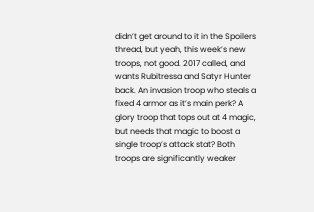didn’t get around to it in the Spoilers thread, but yeah, this week’s new troops, not good. 2017 called, and wants Rubitressa and Satyr Hunter back. An invasion troop who steals a fixed 4 armor as it’s main perk? A glory troop that tops out at 4 magic, but needs that magic to boost a single troop’s attack stat? Both troops are significantly weaker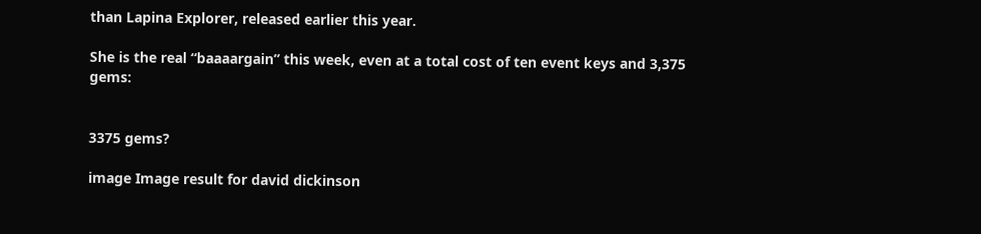than Lapina Explorer, released earlier this year.

She is the real “baaaargain” this week, even at a total cost of ten event keys and 3,375 gems:


3375 gems?

image Image result for david dickinson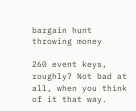bargain hunt throwing money

260 event keys, roughly? Not bad at all, when you think of it that way.